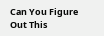Can You Figure Out This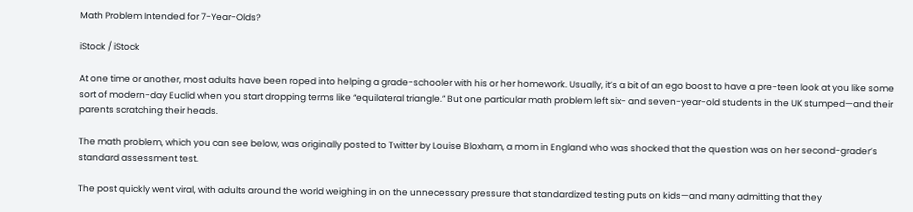Math Problem Intended for 7-Year-Olds?

iStock / iStock

At one time or another, most adults have been roped into helping a grade-schooler with his or her homework. Usually, it’s a bit of an ego boost to have a pre-teen look at you like some sort of modern-day Euclid when you start dropping terms like “equilateral triangle.” But one particular math problem left six- and seven-year-old students in the UK stumped—and their parents scratching their heads.

The math problem, which you can see below, was originally posted to Twitter by Louise Bloxham, a mom in England who was shocked that the question was on her second-grader’s standard assessment test.

The post quickly went viral, with adults around the world weighing in on the unnecessary pressure that standardized testing puts on kids—and many admitting that they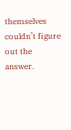themselves couldn’t figure out the answer.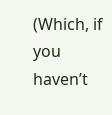(Which, if you haven’t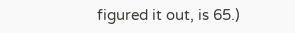figured it out, is 65.)